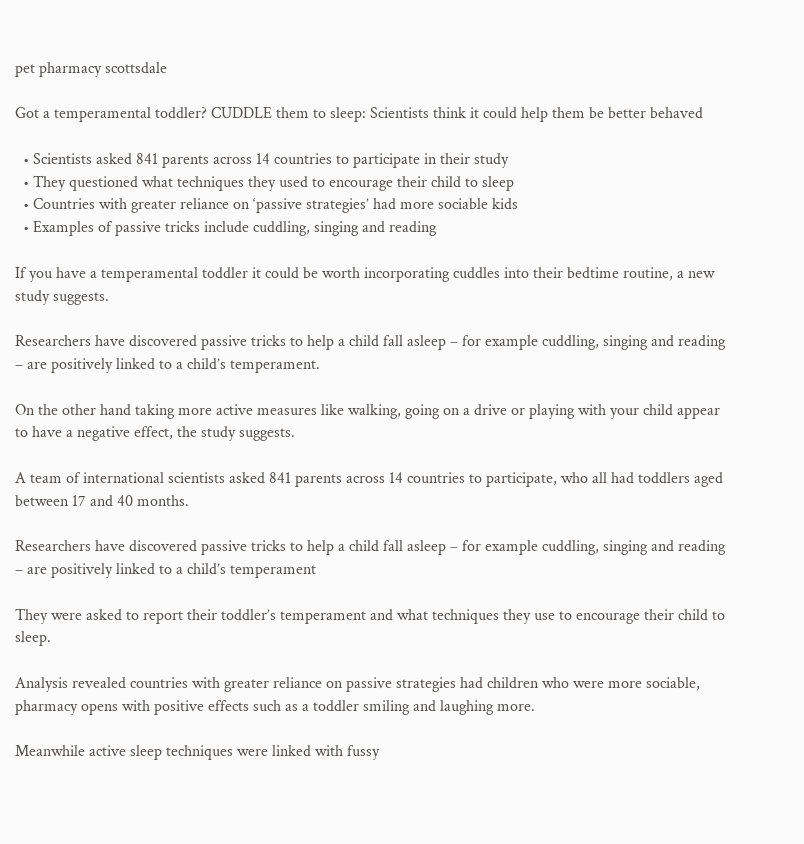pet pharmacy scottsdale

Got a temperamental toddler? CUDDLE them to sleep: Scientists think it could help them be better behaved

  • Scientists asked 841 parents across 14 countries to participate in their study
  • They questioned what techniques they used to encourage their child to sleep
  • Countries with greater reliance on ‘passive strategies’ had more sociable kids
  • Examples of passive tricks include cuddling, singing and reading

If you have a temperamental toddler it could be worth incorporating cuddles into their bedtime routine, a new study suggests.

Researchers have discovered passive tricks to help a child fall asleep – for example cuddling, singing and reading – are positively linked to a child’s temperament.

On the other hand taking more active measures like walking, going on a drive or playing with your child appear to have a negative effect, the study suggests.

A team of international scientists asked 841 parents across 14 countries to participate, who all had toddlers aged between 17 and 40 months.

Researchers have discovered passive tricks to help a child fall asleep – for example cuddling, singing and reading – are positively linked to a child’s temperament

They were asked to report their toddler’s temperament and what techniques they use to encourage their child to sleep.

Analysis revealed countries with greater reliance on passive strategies had children who were more sociable, pharmacy opens with positive effects such as a toddler smiling and laughing more.

Meanwhile active sleep techniques were linked with fussy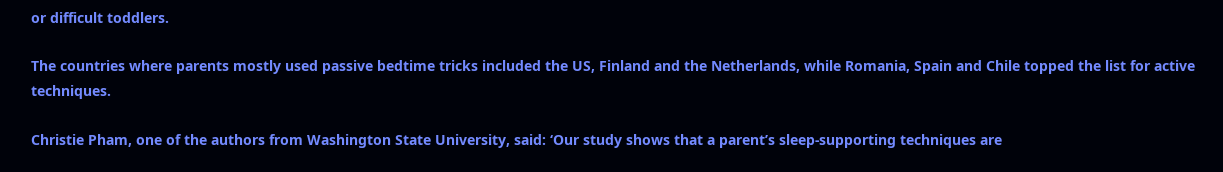or difficult toddlers.

The countries where parents mostly used passive bedtime tricks included the US, Finland and the Netherlands, while Romania, Spain and Chile topped the list for active techniques.

Christie Pham, one of the authors from Washington State University, said: ‘Our study shows that a parent’s sleep-supporting techniques are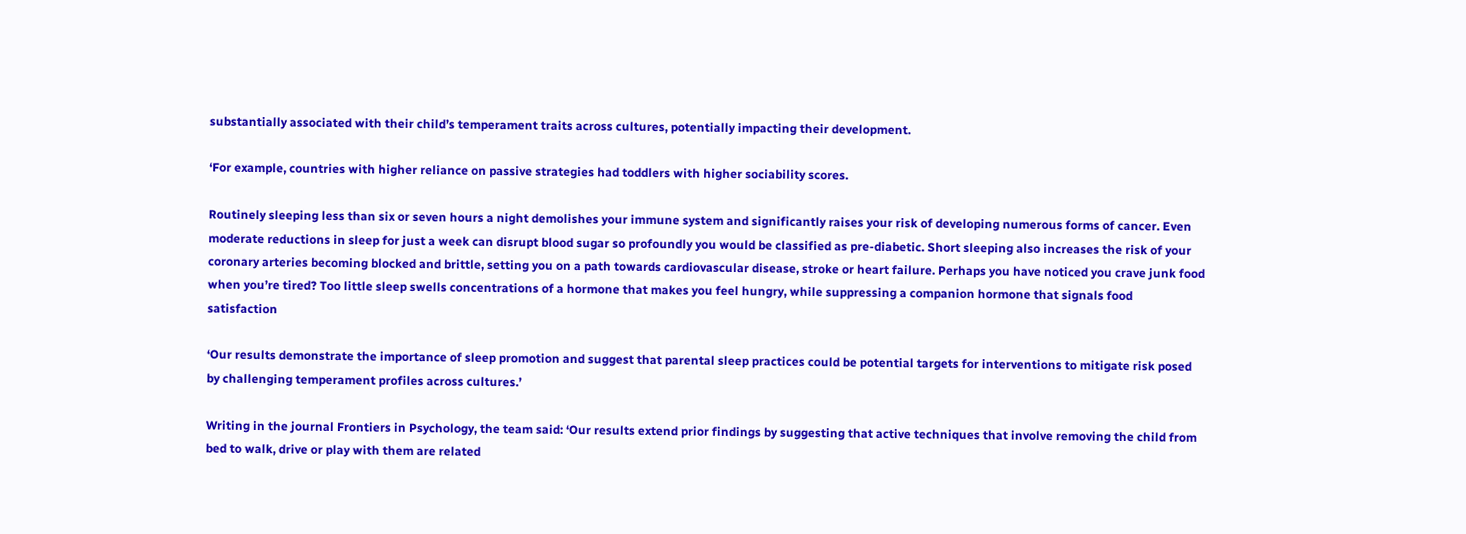substantially associated with their child’s temperament traits across cultures, potentially impacting their development.

‘For example, countries with higher reliance on passive strategies had toddlers with higher sociability scores.

Routinely sleeping less than six or seven hours a night demolishes your immune system and significantly raises your risk of developing numerous forms of cancer. Even moderate reductions in sleep for just a week can disrupt blood sugar so profoundly you would be classified as pre-diabetic. Short sleeping also increases the risk of your coronary arteries becoming blocked and brittle, setting you on a path towards cardiovascular disease, stroke or heart failure. Perhaps you have noticed you crave junk food when you’re tired? Too little sleep swells concentrations of a hormone that makes you feel hungry, while suppressing a companion hormone that signals food satisfaction

‘Our results demonstrate the importance of sleep promotion and suggest that parental sleep practices could be potential targets for interventions to mitigate risk posed by challenging temperament profiles across cultures.’

Writing in the journal Frontiers in Psychology, the team said: ‘Our results extend prior findings by suggesting that active techniques that involve removing the child from bed to walk, drive or play with them are related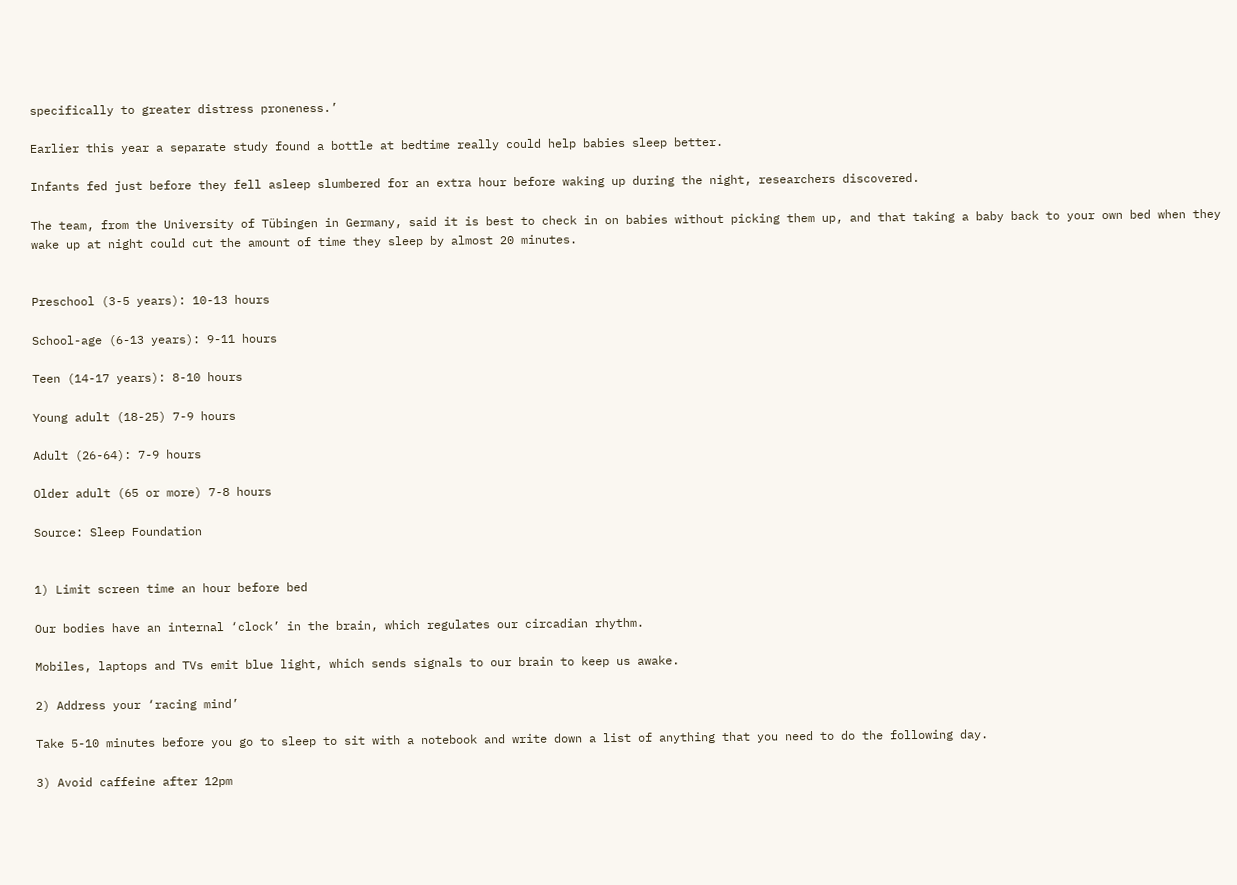specifically to greater distress proneness.’

Earlier this year a separate study found a bottle at bedtime really could help babies sleep better.

Infants fed just before they fell asleep slumbered for an extra hour before waking up during the night, researchers discovered.

The team, from the University of Tübingen in Germany, said it is best to check in on babies without picking them up, and that taking a baby back to your own bed when they wake up at night could cut the amount of time they sleep by almost 20 minutes.


Preschool (3-5 years): 10-13 hours

School-age (6-13 years): 9-11 hours

Teen (14-17 years): 8-10 hours

Young adult (18-25) 7-9 hours

Adult (26-64): 7-9 hours

Older adult (65 or more) 7-8 hours

Source: Sleep Foundation


1) Limit screen time an hour before bed

Our bodies have an internal ‘clock’ in the brain, which regulates our circadian rhythm.

Mobiles, laptops and TVs emit blue light, which sends signals to our brain to keep us awake.

2) Address your ‘racing mind’

Take 5-10 minutes before you go to sleep to sit with a notebook and write down a list of anything that you need to do the following day.

3) Avoid caffeine after 12pm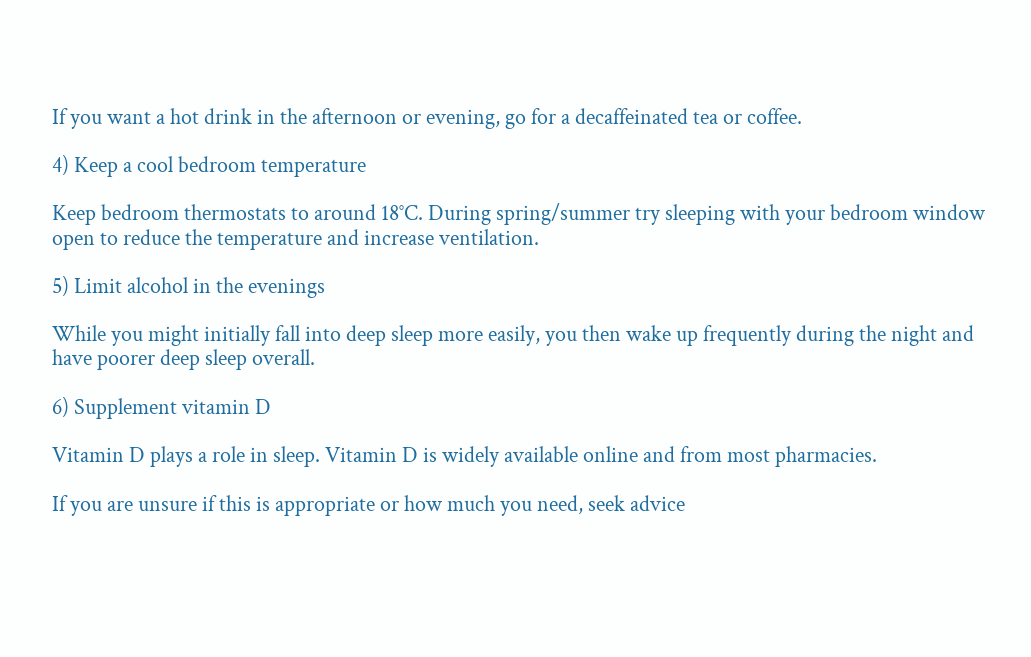If you want a hot drink in the afternoon or evening, go for a decaffeinated tea or coffee.

4) Keep a cool bedroom temperature

Keep bedroom thermostats to around 18°C. During spring/summer try sleeping with your bedroom window open to reduce the temperature and increase ventilation.

5) Limit alcohol in the evenings

While you might initially fall into deep sleep more easily, you then wake up frequently during the night and have poorer deep sleep overall.

6) Supplement vitamin D

Vitamin D plays a role in sleep. Vitamin D is widely available online and from most pharmacies.

If you are unsure if this is appropriate or how much you need, seek advice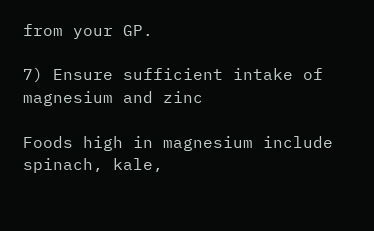from your GP.

7) Ensure sufficient intake of magnesium and zinc

Foods high in magnesium include spinach, kale,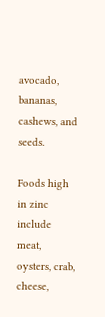avocado, bananas, cashews, and seeds.

Foods high in zinc include meat, oysters, crab, cheese,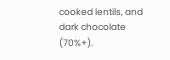cooked lentils, and dark chocolate (70%+).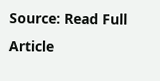Source: Read Full Article